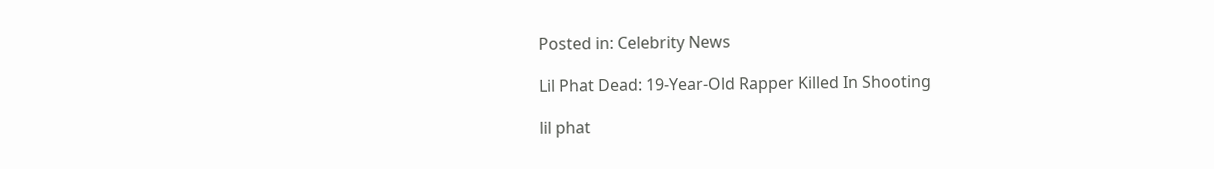Posted in: Celebrity News

Lil Phat Dead: 19-Year-Old Rapper Killed In Shooting

lil phat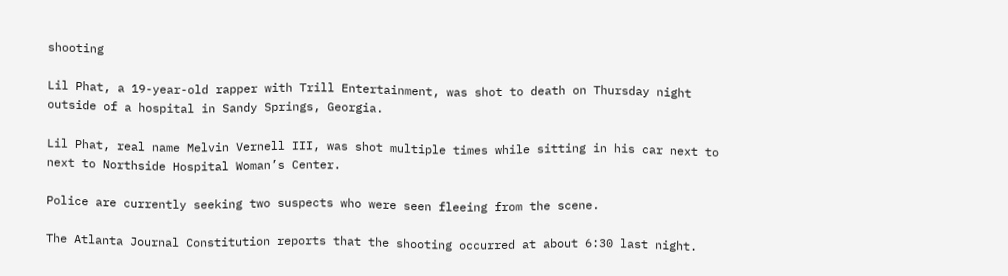shooting

Lil Phat, a 19-year-old rapper with Trill Entertainment, was shot to death on Thursday night outside of a hospital in Sandy Springs, Georgia.

Lil Phat, real name Melvin Vernell III, was shot multiple times while sitting in his car next to next to Northside Hospital Woman’s Center.

Police are currently seeking two suspects who were seen fleeing from the scene.

The Atlanta Journal Constitution reports that the shooting occurred at about 6:30 last night.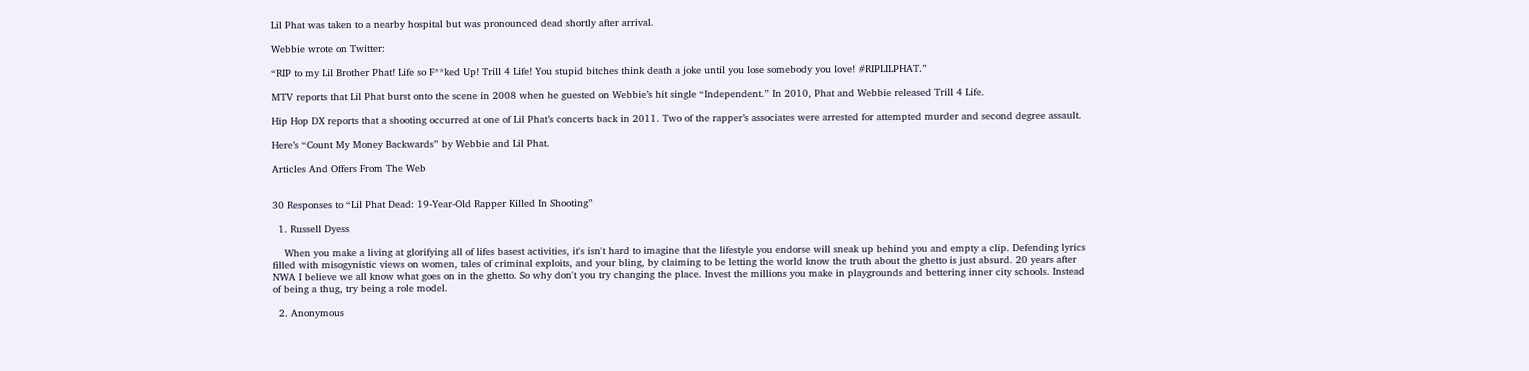Lil Phat was taken to a nearby hospital but was pronounced dead shortly after arrival.

Webbie wrote on Twitter:

“RIP to my Lil Brother Phat! Life so F**ked Up! Trill 4 Life! You stupid bitches think death a joke until you lose somebody you love! #RIPLILPHAT.”

MTV reports that Lil Phat burst onto the scene in 2008 when he guested on Webbie’s hit single “Independent.” In 2010, Phat and Webbie released Trill 4 Life.

Hip Hop DX reports that a shooting occurred at one of Lil Phat’s concerts back in 2011. Two of the rapper’s associates were arrested for attempted murder and second degree assault.

Here’s “Count My Money Backwards” by Webbie and Lil Phat.

Articles And Offers From The Web


30 Responses to “Lil Phat Dead: 19-Year-Old Rapper Killed In Shooting”

  1. Russell Dyess

    When you make a living at glorifying all of lifes basest activities, it's isn't hard to imagine that the lifestyle you endorse will sneak up behind you and empty a clip. Defending lyrics filled with misogynistic views on women, tales of criminal exploits, and your bling, by claiming to be letting the world know the truth about the ghetto is just absurd. 20 years after NWA I believe we all know what goes on in the ghetto. So why don't you try changing the place. Invest the millions you make in playgrounds and bettering inner city schools. Instead of being a thug, try being a role model.

  2. Anonymous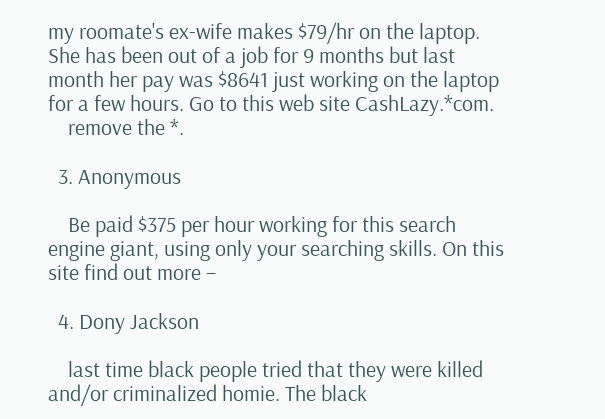my roomate's ex-wife makes $79/hr on the laptop. She has been out of a job for 9 months but last month her pay was $8641 just working on the laptop for a few hours. Go to this web site CashLazy.*com.
    remove the *.

  3. Anonymous

    Be paid $375 per hour working for this search engine giant, using only your searching skills. On this site find out more –

  4. Dony Jackson

    last time black people tried that they were killed and/or criminalized homie. The black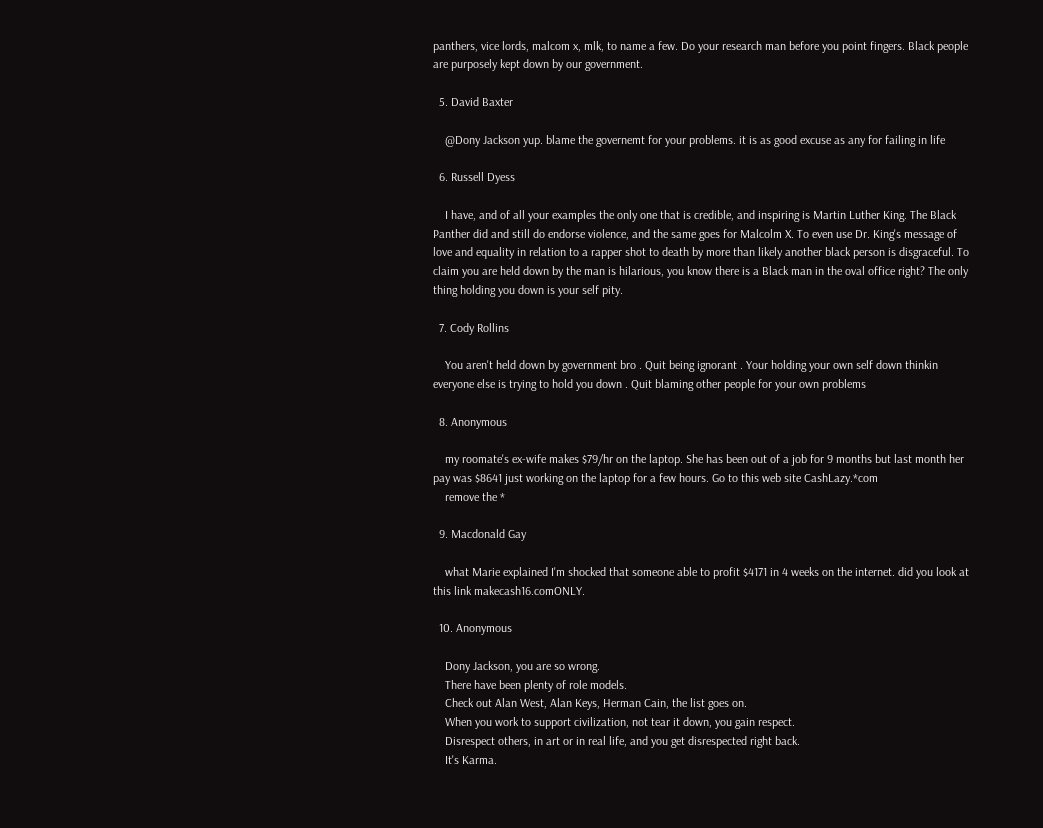panthers, vice lords, malcom x, mlk, to name a few. Do your research man before you point fingers. Black people are purposely kept down by our government.

  5. David Baxter

    @Dony Jackson yup. blame the governemt for your problems. it is as good excuse as any for failing in life

  6. Russell Dyess

    I have, and of all your examples the only one that is credible, and inspiring is Martin Luther King. The Black Panther did and still do endorse violence, and the same goes for Malcolm X. To even use Dr. King's message of love and equality in relation to a rapper shot to death by more than likely another black person is disgraceful. To claim you are held down by the man is hilarious, you know there is a Black man in the oval office right? The only thing holding you down is your self pity.

  7. Cody Rollins

    You aren't held down by government bro . Quit being ignorant . Your holding your own self down thinkin everyone else is trying to hold you down . Quit blaming other people for your own problems

  8. Anonymous

    my roomate's ex-wife makes $79/hr on the laptop. She has been out of a job for 9 months but last month her pay was $8641 just working on the laptop for a few hours. Go to this web site CashLazy.*com
    remove the *

  9. Macdonald Gay

    what Marie explained I'm shocked that someone able to profit $4171 in 4 weeks on the internet. did you look at this link makecash16.comONLY.

  10. Anonymous

    Dony Jackson, you are so wrong.
    There have been plenty of role models.
    Check out Alan West, Alan Keys, Herman Cain, the list goes on.
    When you work to support civilization, not tear it down, you gain respect.
    Disrespect others, in art or in real life, and you get disrespected right back.
    It's Karma.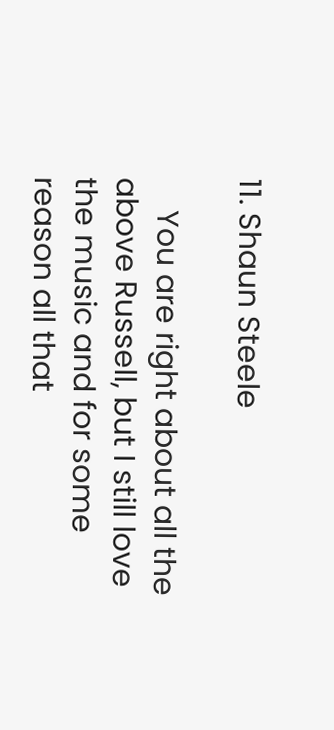11. Shaun Steele

    You are right about all the above Russell, but I still love the music and for some reason all that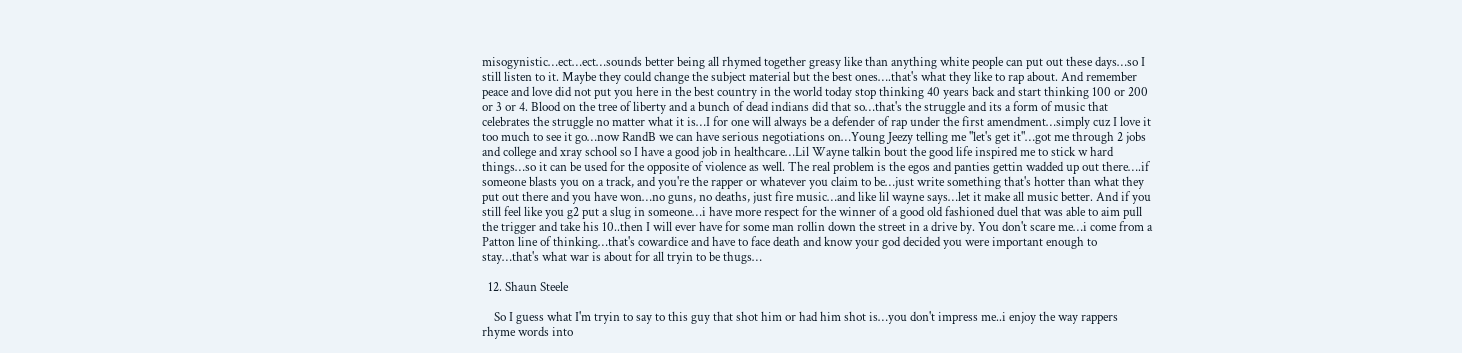misogynistic…ect…ect…sounds better being all rhymed together greasy like than anything white people can put out these days…so I still listen to it. Maybe they could change the subject material but the best ones….that's what they like to rap about. And remember peace and love did not put you here in the best country in the world today stop thinking 40 years back and start thinking 100 or 200 or 3 or 4. Blood on the tree of liberty and a bunch of dead indians did that so…that's the struggle and its a form of music that celebrates the struggle no matter what it is…I for one will always be a defender of rap under the first amendment…simply cuz I love it too much to see it go…now RandB we can have serious negotiations on…Young Jeezy telling me "let's get it"…got me through 2 jobs and college and xray school so I have a good job in healthcare…Lil Wayne talkin bout the good life inspired me to stick w hard things…so it can be used for the opposite of violence as well. The real problem is the egos and panties gettin wadded up out there….if someone blasts you on a track, and you're the rapper or whatever you claim to be…just write something that's hotter than what they put out there and you have won…no guns, no deaths, just fire music…and like lil wayne says…let it make all music better. And if you still feel like you g2 put a slug in someone…i have more respect for the winner of a good old fashioned duel that was able to aim pull the trigger and take his 10..then I will ever have for some man rollin down the street in a drive by. You don't scare me…i come from a Patton line of thinking…that's cowardice and have to face death and know your god decided you were important enough to stay…that's what war is about for all tryin to be thugs…

  12. Shaun Steele

    So I guess what I'm tryin to say to this guy that shot him or had him shot is…you don't impress me..i enjoy the way rappers rhyme words into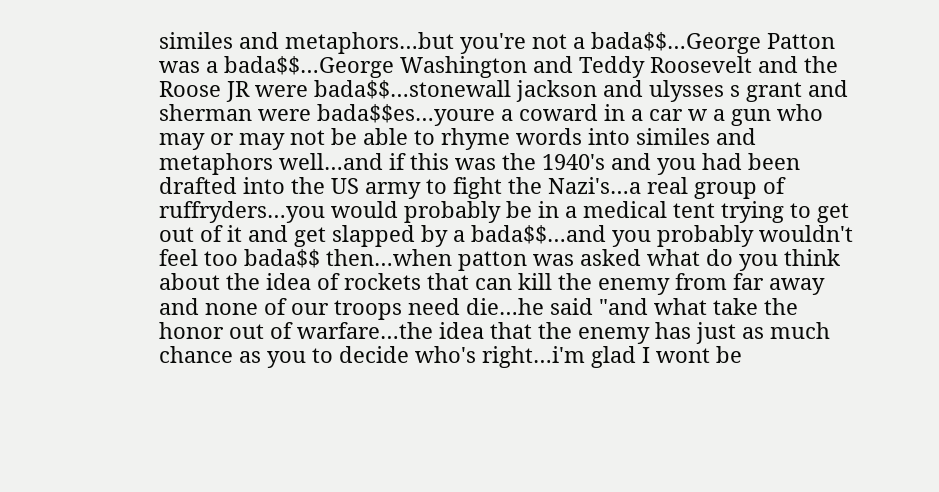similes and metaphors…but you're not a bada$$…George Patton was a bada$$…George Washington and Teddy Roosevelt and the Roose JR were bada$$…stonewall jackson and ulysses s grant and sherman were bada$$es…youre a coward in a car w a gun who may or may not be able to rhyme words into similes and metaphors well…and if this was the 1940's and you had been drafted into the US army to fight the Nazi's…a real group of ruffryders…you would probably be in a medical tent trying to get out of it and get slapped by a bada$$…and you probably wouldn't feel too bada$$ then…when patton was asked what do you think about the idea of rockets that can kill the enemy from far away and none of our troops need die…he said "and what take the honor out of warfare…the idea that the enemy has just as much chance as you to decide who's right…i'm glad I wont be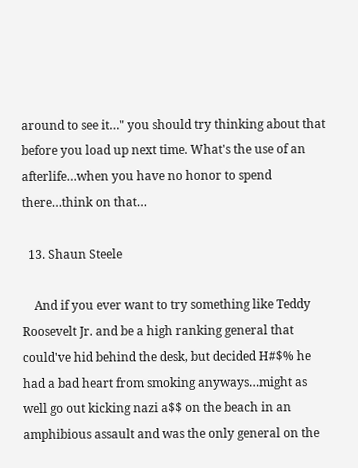around to see it…" you should try thinking about that before you load up next time. What's the use of an afterlife…when you have no honor to spend there…think on that…

  13. Shaun Steele

    And if you ever want to try something like Teddy Roosevelt Jr. and be a high ranking general that could've hid behind the desk, but decided H#$% he had a bad heart from smoking anyways…might as well go out kicking nazi a$$ on the beach in an amphibious assault and was the only general on the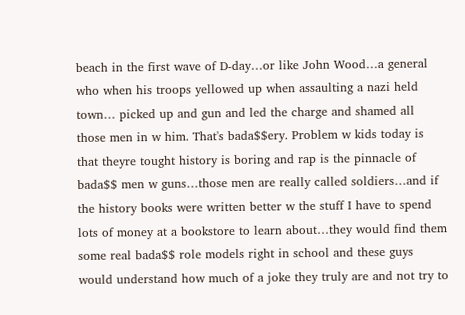beach in the first wave of D-day…or like John Wood…a general who when his troops yellowed up when assaulting a nazi held town… picked up and gun and led the charge and shamed all those men in w him. That's bada$$ery. Problem w kids today is that theyre tought history is boring and rap is the pinnacle of bada$$ men w guns…those men are really called soldiers…and if the history books were written better w the stuff I have to spend lots of money at a bookstore to learn about…they would find them some real bada$$ role models right in school and these guys would understand how much of a joke they truly are and not try to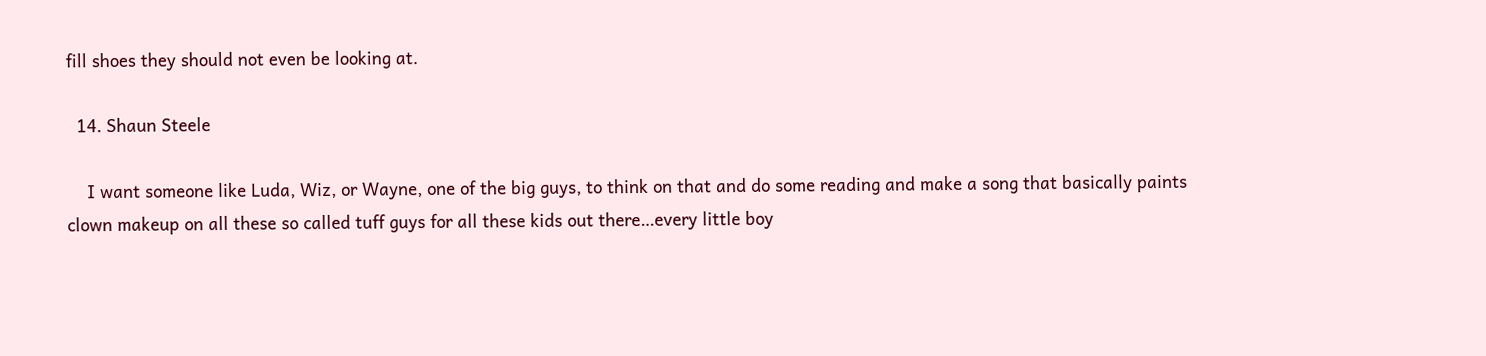fill shoes they should not even be looking at.

  14. Shaun Steele

    I want someone like Luda, Wiz, or Wayne, one of the big guys, to think on that and do some reading and make a song that basically paints clown makeup on all these so called tuff guys for all these kids out there…every little boy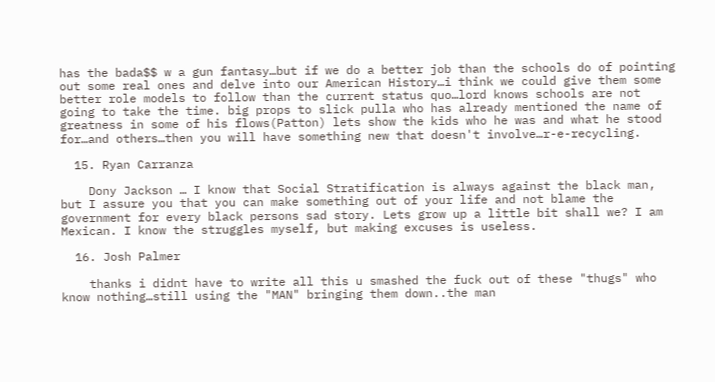has the bada$$ w a gun fantasy…but if we do a better job than the schools do of pointing out some real ones and delve into our American History…i think we could give them some better role models to follow than the current status quo…lord knows schools are not going to take the time. big props to slick pulla who has already mentioned the name of greatness in some of his flows(Patton) lets show the kids who he was and what he stood for…and others…then you will have something new that doesn't involve…r-e-recycling.

  15. Ryan Carranza

    Dony Jackson … I know that Social Stratification is always against the black man, but I assure you that you can make something out of your life and not blame the government for every black persons sad story. Lets grow up a little bit shall we? I am Mexican. I know the struggles myself, but making excuses is useless.

  16. Josh Palmer

    thanks i didnt have to write all this u smashed the fuck out of these "thugs" who know nothing…still using the "MAN" bringing them down..the man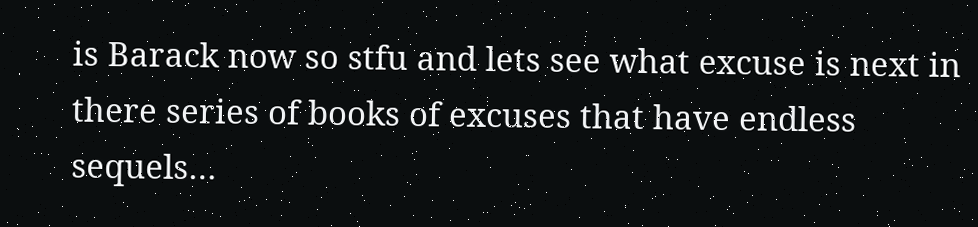is Barack now so stfu and lets see what excuse is next in there series of books of excuses that have endless sequels…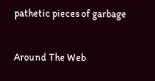pathetic pieces of garbage

Around The Web